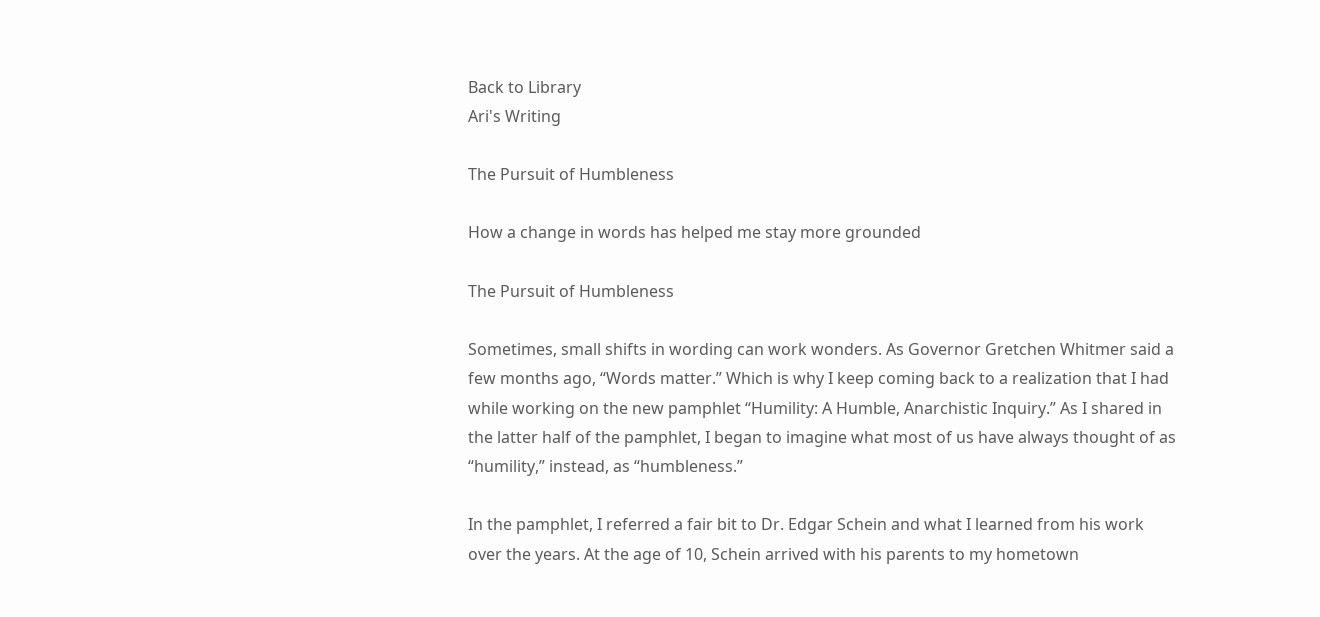Back to Library
Ari's Writing

The Pursuit of Humbleness

How a change in words has helped me stay more grounded

The Pursuit of Humbleness

Sometimes, small shifts in wording can work wonders. As Governor Gretchen Whitmer said a few months ago, “Words matter.” Which is why I keep coming back to a realization that I had while working on the new pamphlet “Humility: A Humble, Anarchistic Inquiry.” As I shared in the latter half of the pamphlet, I began to imagine what most of us have always thought of as “humility,” instead, as “humbleness.”

In the pamphlet, I referred a fair bit to Dr. Edgar Schein and what I learned from his work over the years. At the age of 10, Schein arrived with his parents to my hometown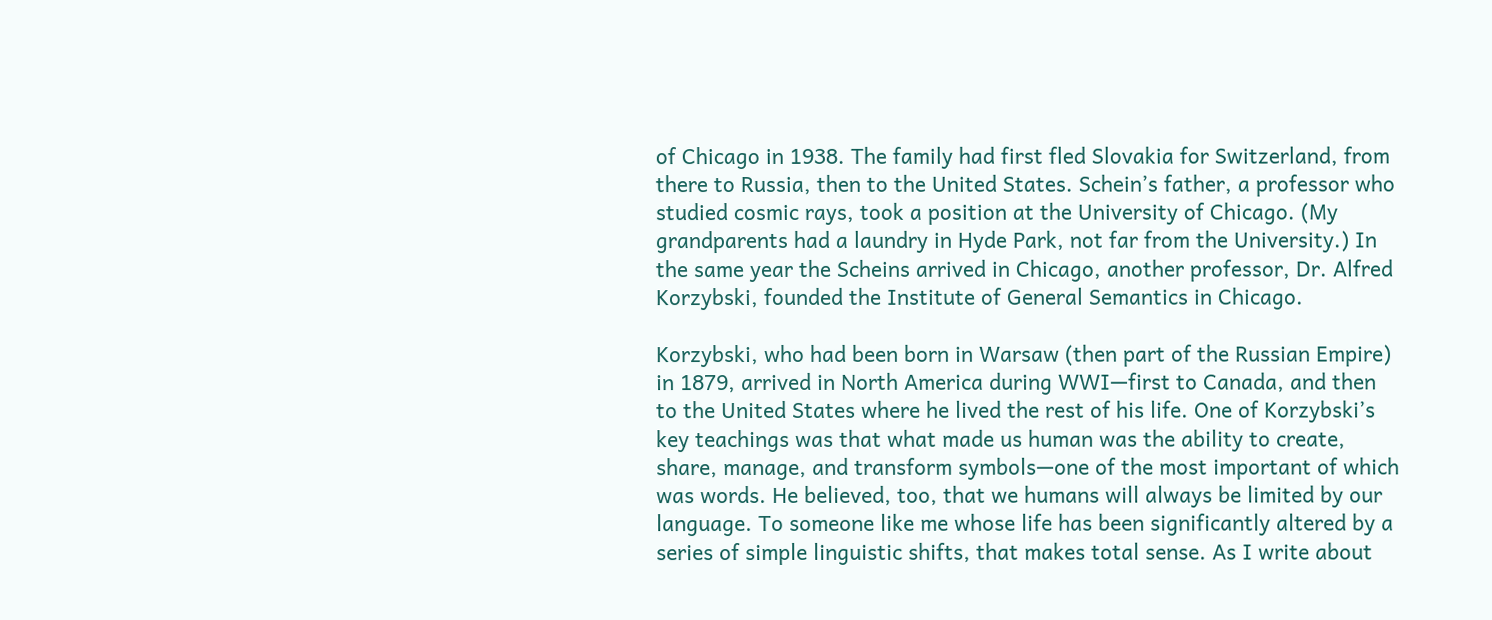of Chicago in 1938. The family had first fled Slovakia for Switzerland, from there to Russia, then to the United States. Schein’s father, a professor who studied cosmic rays, took a position at the University of Chicago. (My grandparents had a laundry in Hyde Park, not far from the University.) In the same year the Scheins arrived in Chicago, another professor, Dr. Alfred Korzybski, founded the Institute of General Semantics in Chicago.

Korzybski, who had been born in Warsaw (then part of the Russian Empire) in 1879, arrived in North America during WWI—first to Canada, and then to the United States where he lived the rest of his life. One of Korzybski’s key teachings was that what made us human was the ability to create, share, manage, and transform symbols—one of the most important of which was words. He believed, too, that we humans will always be limited by our language. To someone like me whose life has been significantly altered by a series of simple linguistic shifts, that makes total sense. As I write about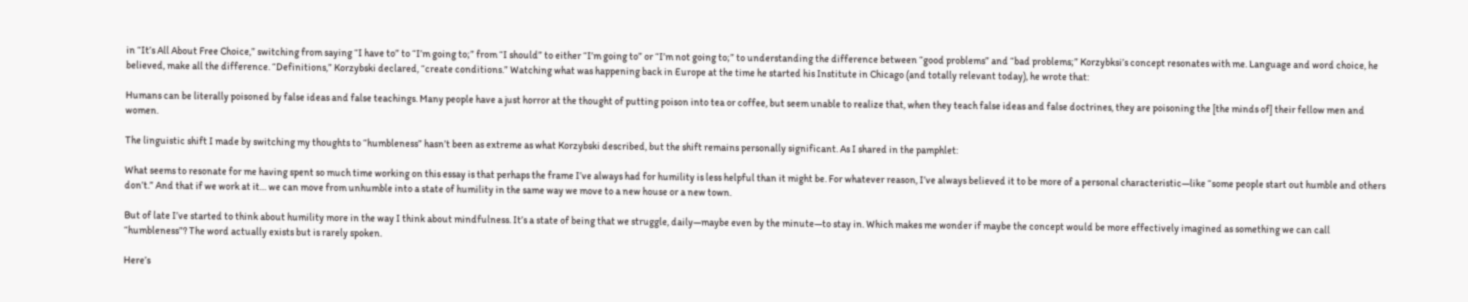in “It’s All About Free Choice,” switching from saying “I have to” to “I’m going to;” from “I should” to either “I’m going to” or “I’m not going to;” to understanding the difference between “good problems” and “bad problems;” Korzybksi’s concept resonates with me. Language and word choice, he believed, make all the difference. “Definitions,” Korzybski declared, “create conditions.” Watching what was happening back in Europe at the time he started his Institute in Chicago (and totally relevant today), he wrote that:

Humans can be literally poisoned by false ideas and false teachings. Many people have a just horror at the thought of putting poison into tea or coffee, but seem unable to realize that, when they teach false ideas and false doctrines, they are poisoning the [the minds of] their fellow men and women.

The linguistic shift I made by switching my thoughts to “humbleness” hasn’t been as extreme as what Korzybski described, but the shift remains personally significant. As I shared in the pamphlet:

What seems to resonate for me having spent so much time working on this essay is that perhaps the frame I’ve always had for humility is less helpful than it might be. For whatever reason, I’ve always believed it to be more of a personal characteristic—like “some people start out humble and others don’t.” And that if we work at it… we can move from unhumble into a state of humility in the same way we move to a new house or a new town.

But of late I’ve started to think about humility more in the way I think about mindfulness. It’s a state of being that we struggle, daily—maybe even by the minute—to stay in. Which makes me wonder if maybe the concept would be more effectively imagined as something we can call “humbleness”? The word actually exists but is rarely spoken.

Here’s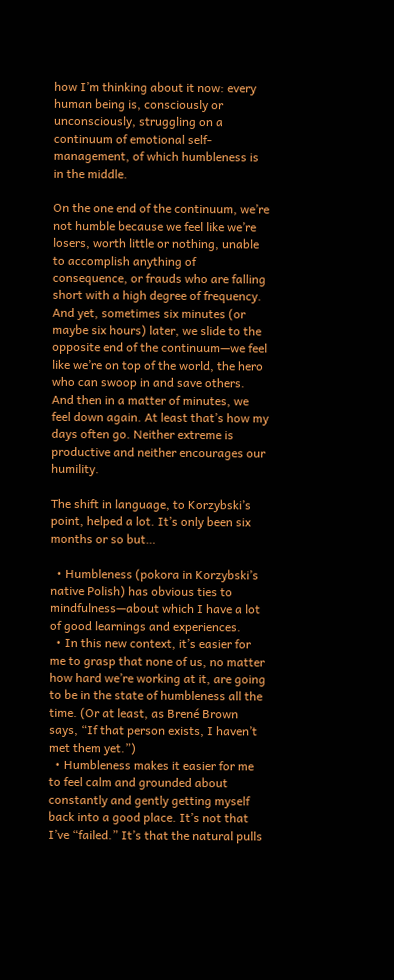how I’m thinking about it now: every human being is, consciously or unconsciously, struggling on a continuum of emotional self-management, of which humbleness is in the middle.

On the one end of the continuum, we’re not humble because we feel like we’re losers, worth little or nothing, unable to accomplish anything of consequence, or frauds who are falling short with a high degree of frequency. And yet, sometimes six minutes (or maybe six hours) later, we slide to the opposite end of the continuum—we feel like we’re on top of the world, the hero who can swoop in and save others. And then in a matter of minutes, we feel down again. At least that’s how my days often go. Neither extreme is productive and neither encourages our humility.

The shift in language, to Korzybski’s point, helped a lot. It’s only been six months or so but…

  • Humbleness (pokora in Korzybski’s native Polish) has obvious ties to mindfulness—about which I have a lot of good learnings and experiences.
  • In this new context, it’s easier for me to grasp that none of us, no matter how hard we’re working at it, are going to be in the state of humbleness all the time. (Or at least, as Brené Brown says, “If that person exists, I haven’t met them yet.”)
  • Humbleness makes it easier for me to feel calm and grounded about constantly and gently getting myself back into a good place. It’s not that I’ve “failed.” It’s that the natural pulls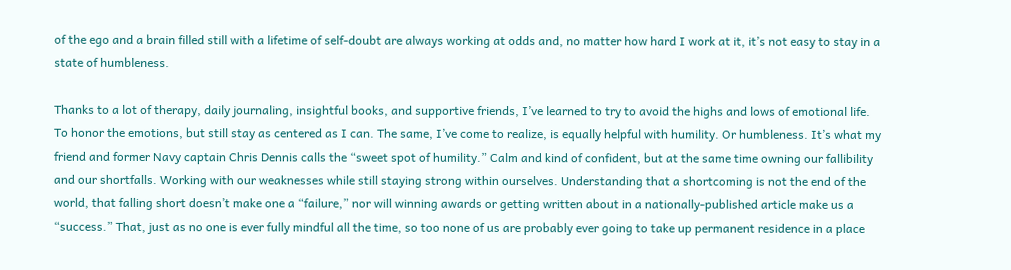of the ego and a brain filled still with a lifetime of self-doubt are always working at odds and, no matter how hard I work at it, it’s not easy to stay in a state of humbleness.

Thanks to a lot of therapy, daily journaling, insightful books, and supportive friends, I’ve learned to try to avoid the highs and lows of emotional life. To honor the emotions, but still stay as centered as I can. The same, I’ve come to realize, is equally helpful with humility. Or humbleness. It’s what my friend and former Navy captain Chris Dennis calls the “sweet spot of humility.” Calm and kind of confident, but at the same time owning our fallibility and our shortfalls. Working with our weaknesses while still staying strong within ourselves. Understanding that a shortcoming is not the end of the world, that falling short doesn’t make one a “failure,” nor will winning awards or getting written about in a nationally-published article make us a “success.” That, just as no one is ever fully mindful all the time, so too none of us are probably ever going to take up permanent residence in a place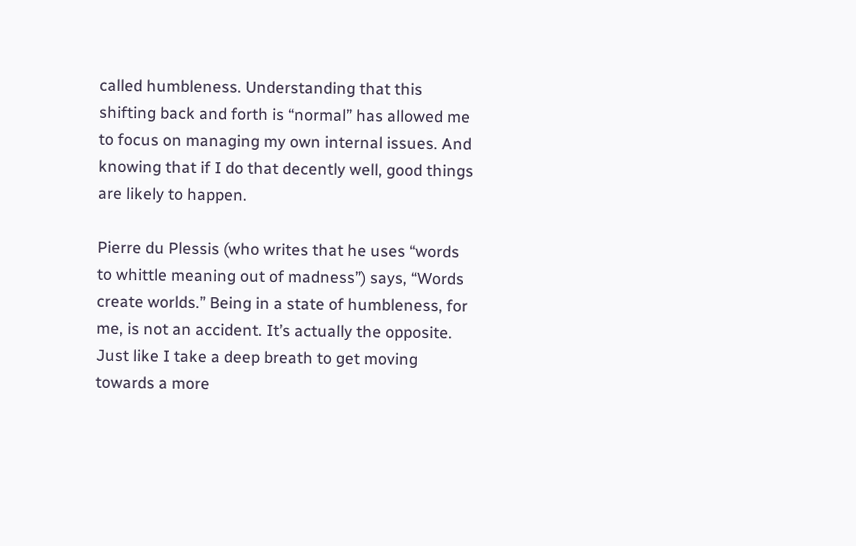called humbleness. Understanding that this shifting back and forth is “normal” has allowed me to focus on managing my own internal issues. And knowing that if I do that decently well, good things are likely to happen.

Pierre du Plessis (who writes that he uses “words to whittle meaning out of madness”) says, “Words create worlds.” Being in a state of humbleness, for me, is not an accident. It’s actually the opposite. Just like I take a deep breath to get moving towards a more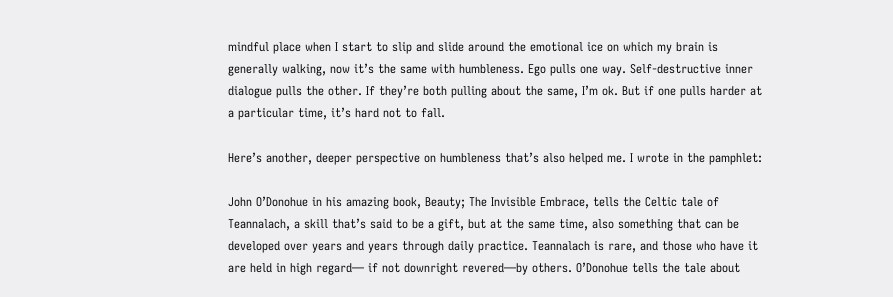mindful place when I start to slip and slide around the emotional ice on which my brain is generally walking, now it’s the same with humbleness. Ego pulls one way. Self-destructive inner dialogue pulls the other. If they’re both pulling about the same, I’m ok. But if one pulls harder at a particular time, it’s hard not to fall.

Here’s another, deeper perspective on humbleness that’s also helped me. I wrote in the pamphlet:

John O’Donohue in his amazing book, Beauty; The Invisible Embrace, tells the Celtic tale of Teannalach, a skill that’s said to be a gift, but at the same time, also something that can be developed over years and years through daily practice. Teannalach is rare, and those who have it are held in high regard— if not downright revered—by others. O’Donohue tells the tale about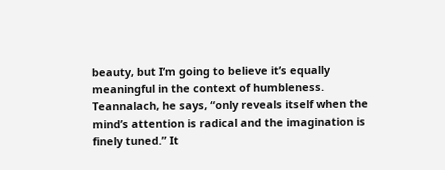beauty, but I’m going to believe it’s equally meaningful in the context of humbleness. Teannalach, he says, “only reveals itself when the mind’s attention is radical and the imagination is finely tuned.” It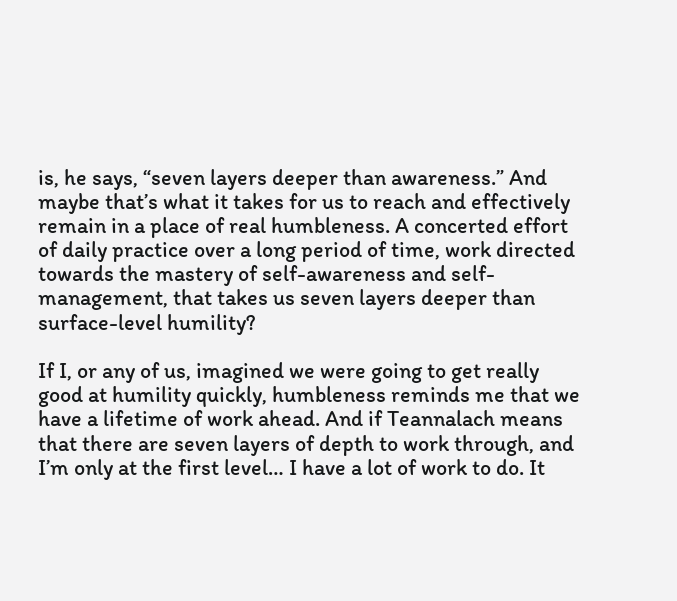is, he says, “seven layers deeper than awareness.” And maybe that’s what it takes for us to reach and effectively remain in a place of real humbleness. A concerted effort of daily practice over a long period of time, work directed towards the mastery of self-awareness and self-management, that takes us seven layers deeper than surface-level humility?

If I, or any of us, imagined we were going to get really good at humility quickly, humbleness reminds me that we have a lifetime of work ahead. And if Teannalach means that there are seven layers of depth to work through, and I’m only at the first level… I have a lot of work to do. It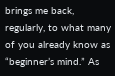brings me back, regularly, to what many of you already know as “beginner’s mind.” As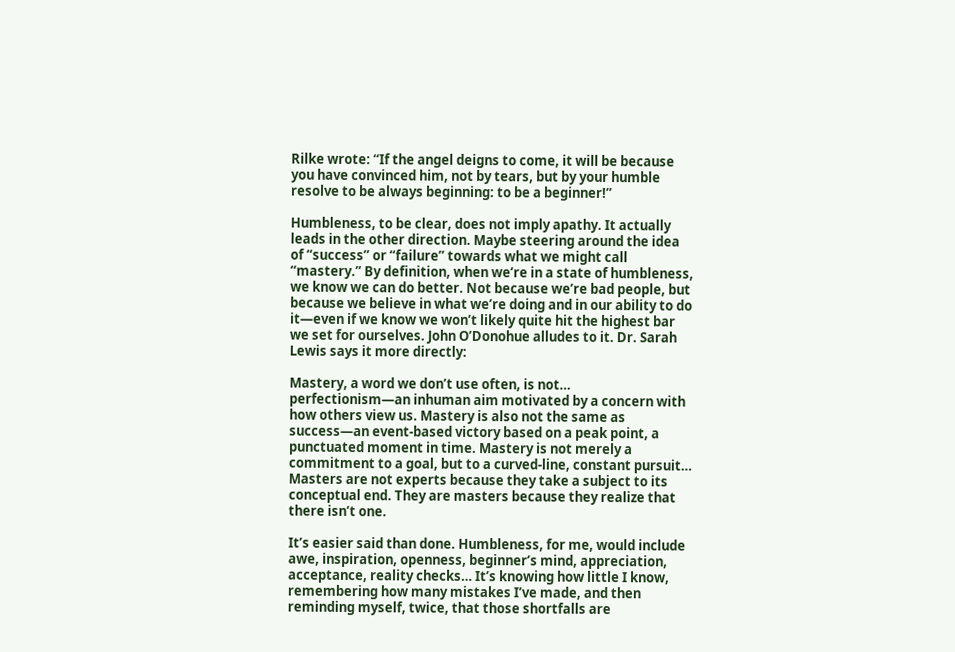Rilke wrote: “If the angel deigns to come, it will be because you have convinced him, not by tears, but by your humble resolve to be always beginning: to be a beginner!”

Humbleness, to be clear, does not imply apathy. It actually leads in the other direction. Maybe steering around the idea of “success” or “failure” towards what we might call “mastery.” By definition, when we’re in a state of humbleness, we know we can do better. Not because we’re bad people, but because we believe in what we’re doing and in our ability to do it—even if we know we won’t likely quite hit the highest bar we set for ourselves. John O’Donohue alludes to it. Dr. Sarah Lewis says it more directly:

Mastery, a word we don’t use often, is not… perfectionism—an inhuman aim motivated by a concern with how others view us. Mastery is also not the same as success—an event-based victory based on a peak point, a punctuated moment in time. Mastery is not merely a commitment to a goal, but to a curved-line, constant pursuit… Masters are not experts because they take a subject to its conceptual end. They are masters because they realize that there isn’t one.

It’s easier said than done. Humbleness, for me, would include awe, inspiration, openness, beginner’s mind, appreciation, acceptance, reality checks… It’s knowing how little I know, remembering how many mistakes I’ve made, and then reminding myself, twice, that those shortfalls are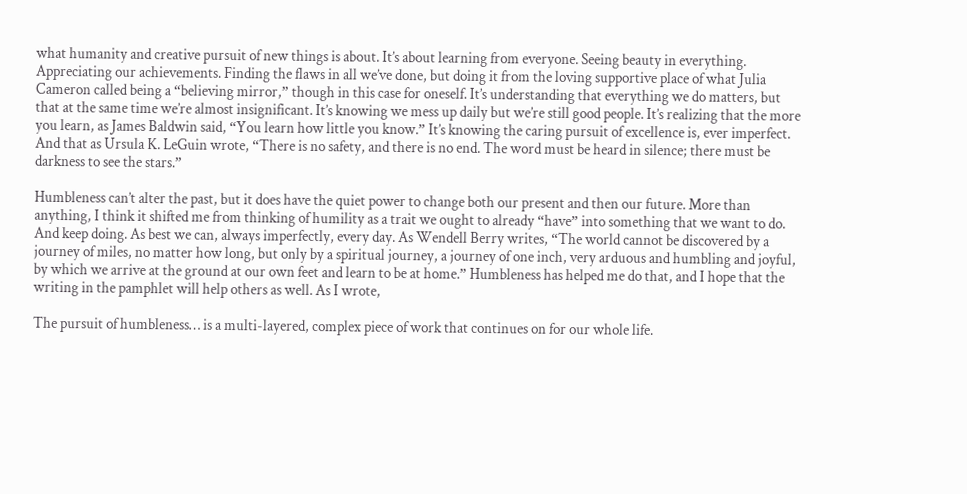what humanity and creative pursuit of new things is about. It’s about learning from everyone. Seeing beauty in everything. Appreciating our achievements. Finding the flaws in all we’ve done, but doing it from the loving supportive place of what Julia Cameron called being a “believing mirror,” though in this case for oneself. It’s understanding that everything we do matters, but that at the same time we’re almost insignificant. It’s knowing we mess up daily but we’re still good people. It’s realizing that the more you learn, as James Baldwin said, “You learn how little you know.” It’s knowing the caring pursuit of excellence is, ever imperfect. And that as Ursula K. LeGuin wrote, “There is no safety, and there is no end. The word must be heard in silence; there must be darkness to see the stars.”

Humbleness can’t alter the past, but it does have the quiet power to change both our present and then our future. More than anything, I think it shifted me from thinking of humility as a trait we ought to already “have” into something that we want to do. And keep doing. As best we can, always imperfectly, every day. As Wendell Berry writes, “The world cannot be discovered by a journey of miles, no matter how long, but only by a spiritual journey, a journey of one inch, very arduous and humbling and joyful, by which we arrive at the ground at our own feet and learn to be at home.” Humbleness has helped me do that, and I hope that the writing in the pamphlet will help others as well. As I wrote,

The pursuit of humbleness… is a multi-layered, complex piece of work that continues on for our whole life.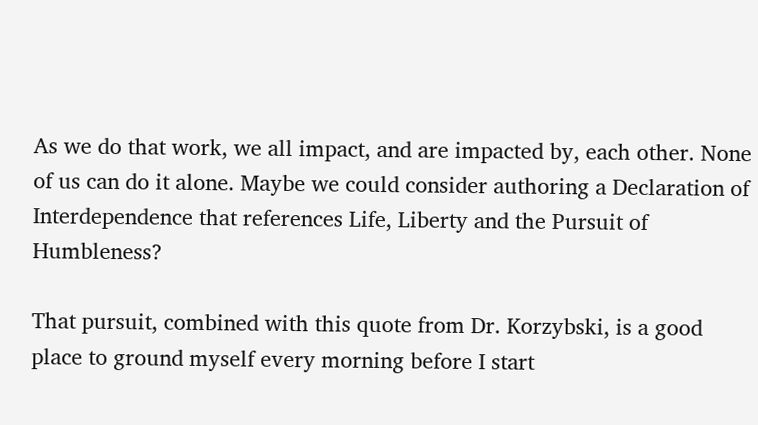As we do that work, we all impact, and are impacted by, each other. None of us can do it alone. Maybe we could consider authoring a Declaration of Interdependence that references Life, Liberty and the Pursuit of Humbleness?

That pursuit, combined with this quote from Dr. Korzybski, is a good place to ground myself every morning before I start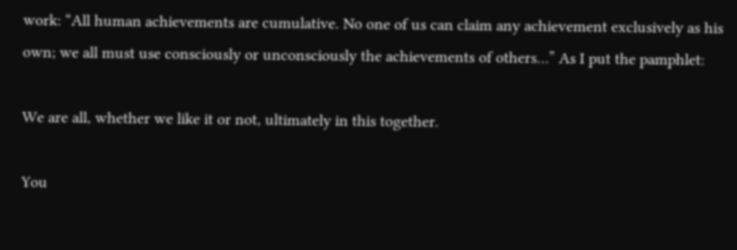work: “All human achievements are cumulative. No one of us can claim any achievement exclusively as his own; we all must use consciously or unconsciously the achievements of others…” As I put the pamphlet:

We are all, whether we like it or not, ultimately in this together.

You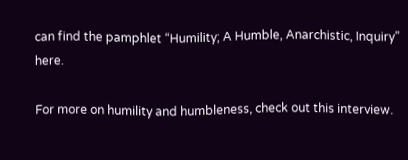can find the pamphlet “Humility; A Humble, Anarchistic, Inquiry” here.

For more on humility and humbleness, check out this interview.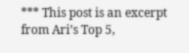*** This post is an excerpt from Ari’s Top 5,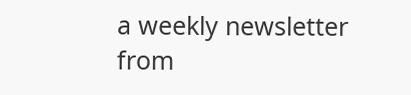a weekly newsletter from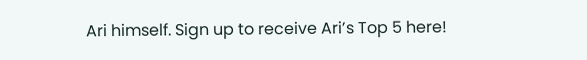Ari himself. Sign up to receive Ari’s Top 5 here!